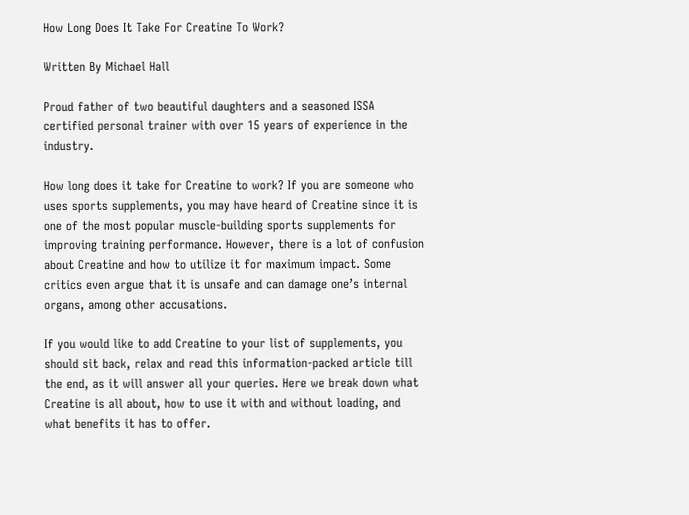How Long Does It Take For Creatine To Work?

Written By Michael Hall

Proud father of two beautiful daughters and a seasoned ISSA certified personal trainer with over 15 years of experience in the industry.

How long does it take for Creatine to work? If you are someone who uses sports supplements, you may have heard of Creatine since it is one of the most popular muscle-building sports supplements for improving training performance. However, there is a lot of confusion about Creatine and how to utilize it for maximum impact. Some critics even argue that it is unsafe and can damage one’s internal organs, among other accusations.

If you would like to add Creatine to your list of supplements, you should sit back, relax and read this information-packed article till the end, as it will answer all your queries. Here we break down what Creatine is all about, how to use it with and without loading, and what benefits it has to offer.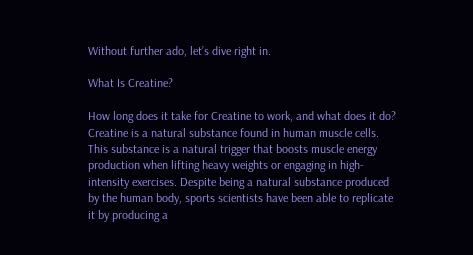Without further ado, let’s dive right in.

What Is Creatine?

How long does it take for Creatine to work, and what does it do? Creatine is a natural substance found in human muscle cells. This substance is a natural trigger that boosts muscle energy production when lifting heavy weights or engaging in high-intensity exercises. Despite being a natural substance produced by the human body, sports scientists have been able to replicate it by producing a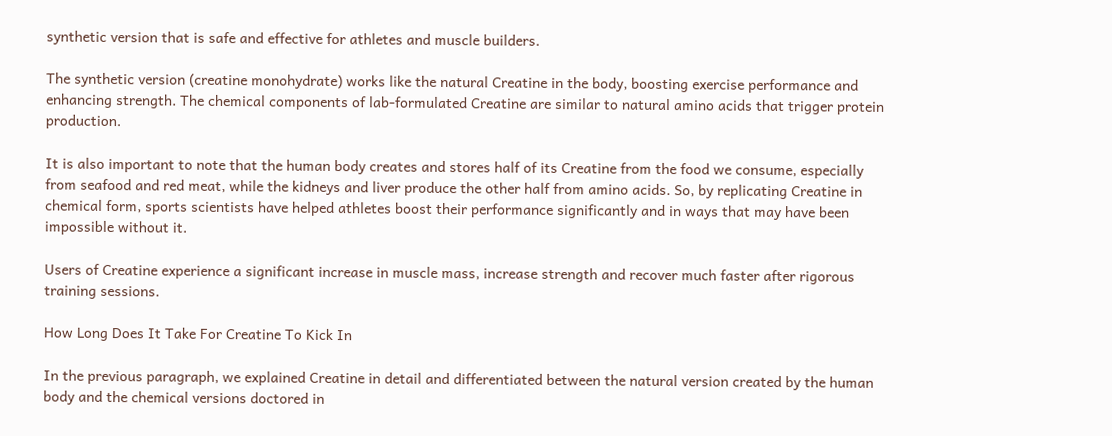synthetic version that is safe and effective for athletes and muscle builders.

The synthetic version (creatine monohydrate) works like the natural Creatine in the body, boosting exercise performance and enhancing strength. The chemical components of lab-formulated Creatine are similar to natural amino acids that trigger protein production.

It is also important to note that the human body creates and stores half of its Creatine from the food we consume, especially from seafood and red meat, while the kidneys and liver produce the other half from amino acids. So, by replicating Creatine in chemical form, sports scientists have helped athletes boost their performance significantly and in ways that may have been impossible without it.

Users of Creatine experience a significant increase in muscle mass, increase strength and recover much faster after rigorous training sessions.

How Long Does It Take For Creatine To Kick In

In the previous paragraph, we explained Creatine in detail and differentiated between the natural version created by the human body and the chemical versions doctored in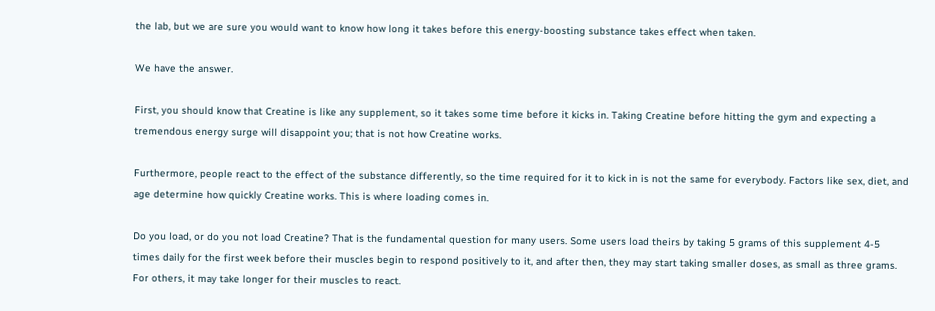the lab, but we are sure you would want to know how long it takes before this energy-boosting substance takes effect when taken.

We have the answer.

First, you should know that Creatine is like any supplement, so it takes some time before it kicks in. Taking Creatine before hitting the gym and expecting a tremendous energy surge will disappoint you; that is not how Creatine works.

Furthermore, people react to the effect of the substance differently, so the time required for it to kick in is not the same for everybody. Factors like sex, diet, and age determine how quickly Creatine works. This is where loading comes in.

Do you load, or do you not load Creatine? That is the fundamental question for many users. Some users load theirs by taking 5 grams of this supplement 4-5 times daily for the first week before their muscles begin to respond positively to it, and after then, they may start taking smaller doses, as small as three grams. For others, it may take longer for their muscles to react.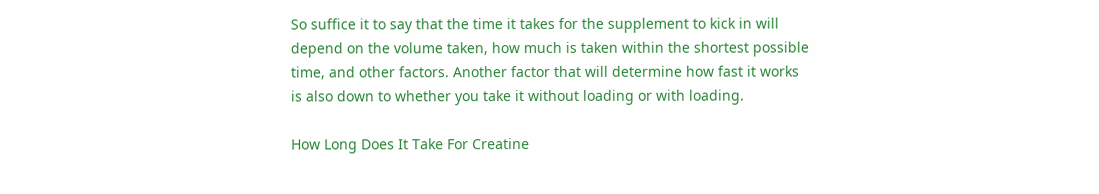So suffice it to say that the time it takes for the supplement to kick in will depend on the volume taken, how much is taken within the shortest possible time, and other factors. Another factor that will determine how fast it works is also down to whether you take it without loading or with loading.

How Long Does It Take For Creatine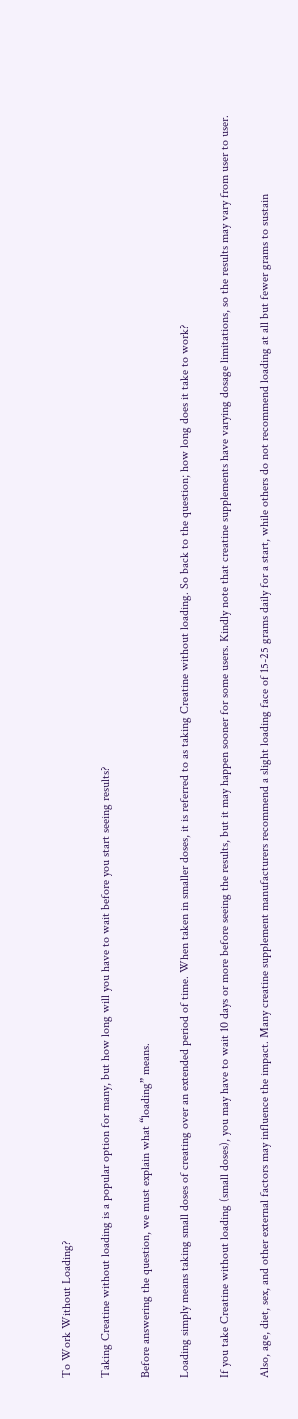To Work Without Loading?

Taking Creatine without loading is a popular option for many, but how long will you have to wait before you start seeing results?

Before answering the question, we must explain what “loading” means.

Loading simply means taking small doses of creating over an extended period of time. When taken in smaller doses, it is referred to as taking Creatine without loading. So back to the question; how long does it take to work?

If you take Creatine without loading (small doses), you may have to wait 10 days or more before seeing the results, but it may happen sooner for some users. Kindly note that creatine supplements have varying dosage limitations, so the results may vary from user to user.

Also, age, diet, sex, and other external factors may influence the impact. Many creatine supplement manufacturers recommend a slight loading face of 15-25 grams daily for a start, while others do not recommend loading at all but fewer grams to sustain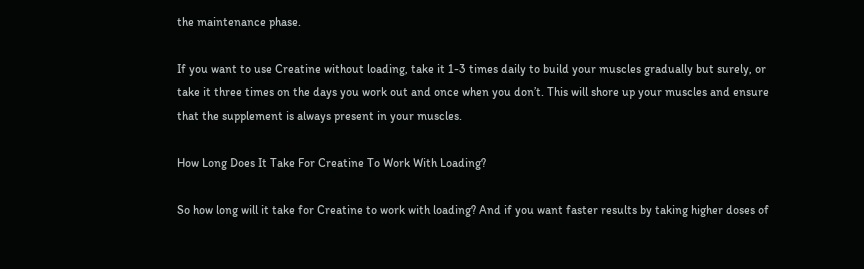the maintenance phase.

If you want to use Creatine without loading, take it 1-3 times daily to build your muscles gradually but surely, or take it three times on the days you work out and once when you don’t. This will shore up your muscles and ensure that the supplement is always present in your muscles.

How Long Does It Take For Creatine To Work With Loading?

So how long will it take for Creatine to work with loading? And if you want faster results by taking higher doses of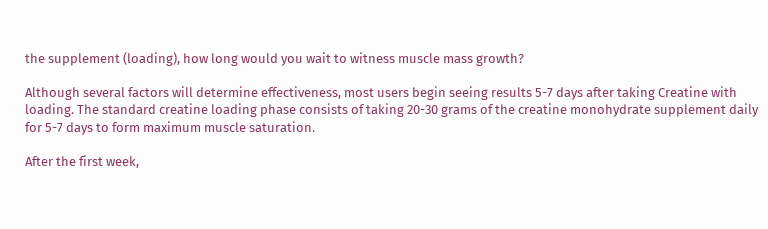the supplement (loading), how long would you wait to witness muscle mass growth?

Although several factors will determine effectiveness, most users begin seeing results 5-7 days after taking Creatine with loading. The standard creatine loading phase consists of taking 20-30 grams of the creatine monohydrate supplement daily for 5-7 days to form maximum muscle saturation.

After the first week,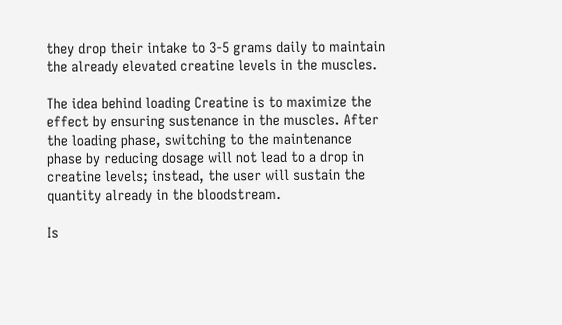they drop their intake to 3-5 grams daily to maintain the already elevated creatine levels in the muscles.

The idea behind loading Creatine is to maximize the effect by ensuring sustenance in the muscles. After the loading phase, switching to the maintenance phase by reducing dosage will not lead to a drop in creatine levels; instead, the user will sustain the quantity already in the bloodstream.

Is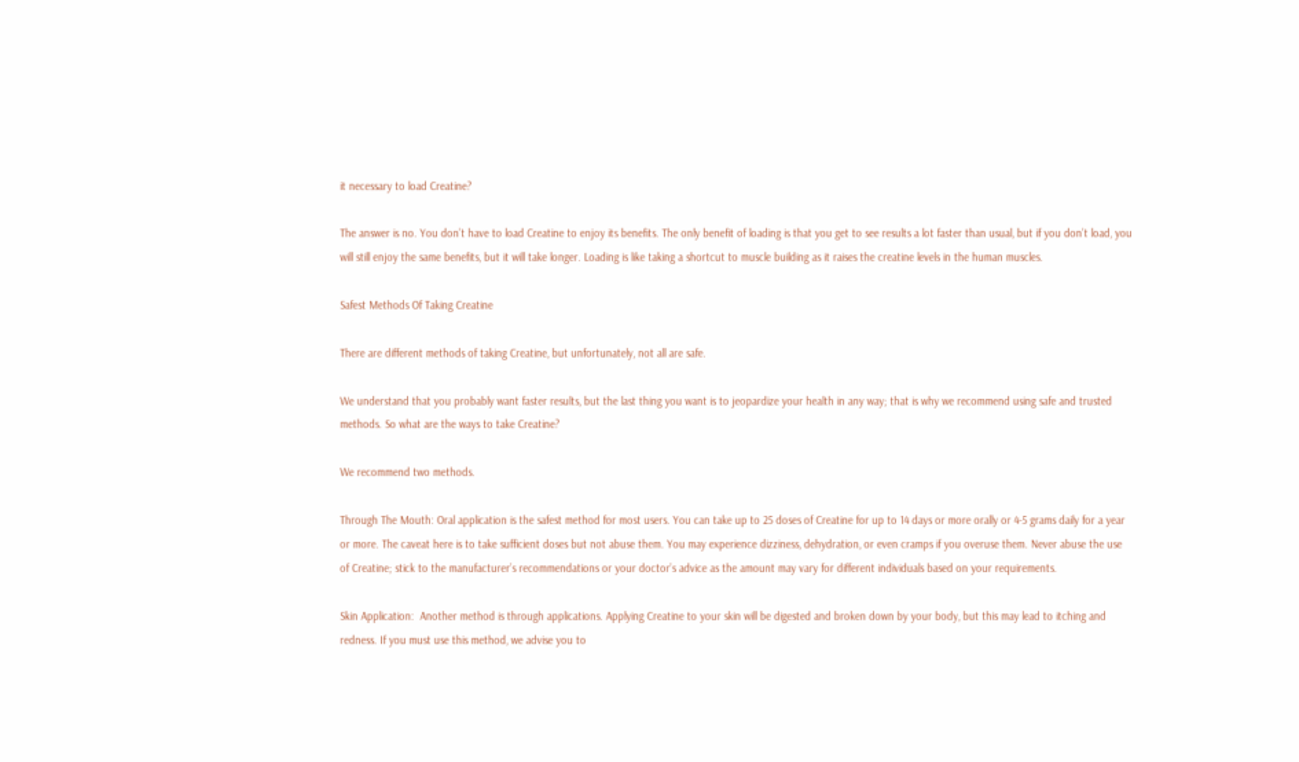it necessary to load Creatine?

The answer is no. You don’t have to load Creatine to enjoy its benefits. The only benefit of loading is that you get to see results a lot faster than usual, but if you don’t load, you will still enjoy the same benefits, but it will take longer. Loading is like taking a shortcut to muscle building as it raises the creatine levels in the human muscles.

Safest Methods Of Taking Creatine

There are different methods of taking Creatine, but unfortunately, not all are safe.

We understand that you probably want faster results, but the last thing you want is to jeopardize your health in any way; that is why we recommend using safe and trusted methods. So what are the ways to take Creatine?

We recommend two methods.

Through The Mouth: Oral application is the safest method for most users. You can take up to 25 doses of Creatine for up to 14 days or more orally or 4-5 grams daily for a year or more. The caveat here is to take sufficient doses but not abuse them. You may experience dizziness, dehydration, or even cramps if you overuse them. Never abuse the use of Creatine; stick to the manufacturer’s recommendations or your doctor’s advice as the amount may vary for different individuals based on your requirements.

Skin Application:  Another method is through applications. Applying Creatine to your skin will be digested and broken down by your body, but this may lead to itching and redness. If you must use this method, we advise you to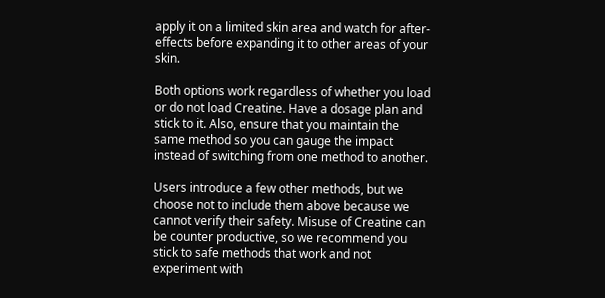apply it on a limited skin area and watch for after-effects before expanding it to other areas of your skin.

Both options work regardless of whether you load or do not load Creatine. Have a dosage plan and stick to it. Also, ensure that you maintain the same method so you can gauge the impact instead of switching from one method to another.

Users introduce a few other methods, but we choose not to include them above because we cannot verify their safety. Misuse of Creatine can be counter productive, so we recommend you stick to safe methods that work and not experiment with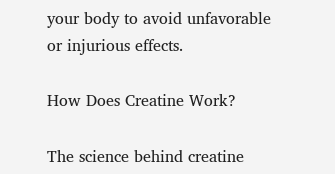your body to avoid unfavorable or injurious effects.

How Does Creatine Work?

The science behind creatine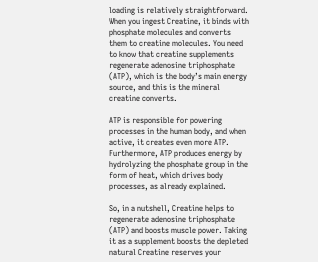loading is relatively straightforward. When you ingest Creatine, it binds with phosphate molecules and converts them to creatine molecules. You need to know that creatine supplements regenerate adenosine triphosphate (ATP), which is the body’s main energy source, and this is the mineral creatine converts.

ATP is responsible for powering processes in the human body, and when active, it creates even more ATP. Furthermore, ATP produces energy by hydrolyzing the phosphate group in the form of heat, which drives body processes, as already explained.

So, in a nutshell, Creatine helps to regenerate adenosine triphosphate (ATP) and boosts muscle power. Taking it as a supplement boosts the depleted natural Creatine reserves your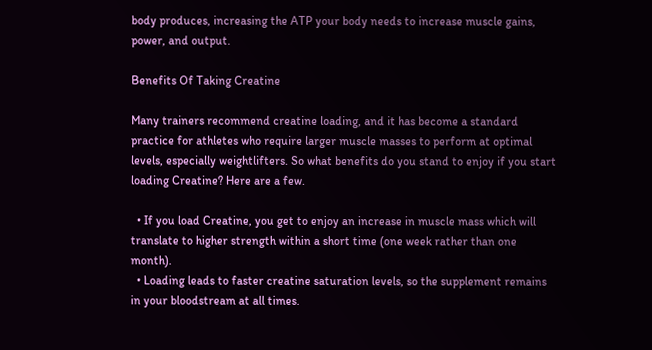body produces, increasing the ATP your body needs to increase muscle gains, power, and output.

Benefits Of Taking Creatine

Many trainers recommend creatine loading, and it has become a standard practice for athletes who require larger muscle masses to perform at optimal levels, especially weightlifters. So what benefits do you stand to enjoy if you start loading Creatine? Here are a few.

  • If you load Creatine, you get to enjoy an increase in muscle mass which will translate to higher strength within a short time (one week rather than one month).
  • Loading leads to faster creatine saturation levels, so the supplement remains in your bloodstream at all times.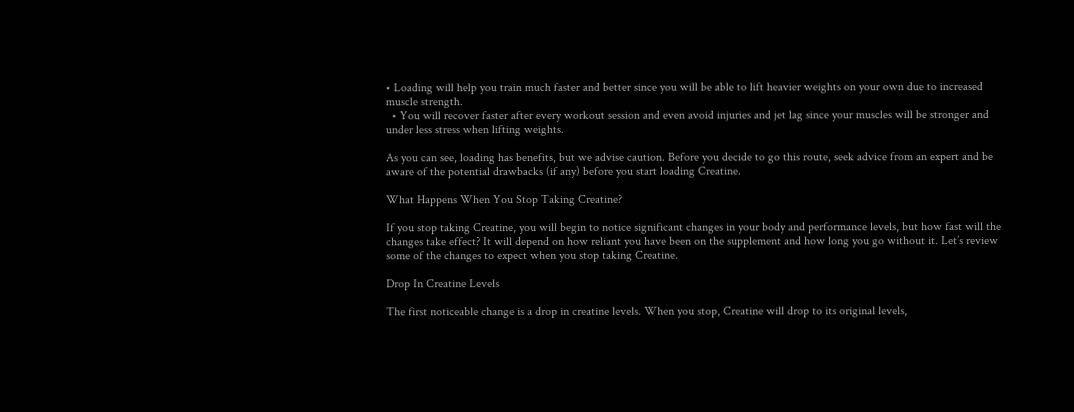• Loading will help you train much faster and better since you will be able to lift heavier weights on your own due to increased muscle strength.
  • You will recover faster after every workout session and even avoid injuries and jet lag since your muscles will be stronger and under less stress when lifting weights.

As you can see, loading has benefits, but we advise caution. Before you decide to go this route, seek advice from an expert and be aware of the potential drawbacks (if any) before you start loading Creatine.

What Happens When You Stop Taking Creatine?

If you stop taking Creatine, you will begin to notice significant changes in your body and performance levels, but how fast will the changes take effect? It will depend on how reliant you have been on the supplement and how long you go without it. Let’s review some of the changes to expect when you stop taking Creatine.

Drop In Creatine Levels

The first noticeable change is a drop in creatine levels. When you stop, Creatine will drop to its original levels,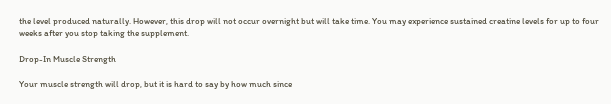the level produced naturally. However, this drop will not occur overnight but will take time. You may experience sustained creatine levels for up to four weeks after you stop taking the supplement.

Drop-In Muscle Strength

Your muscle strength will drop, but it is hard to say by how much since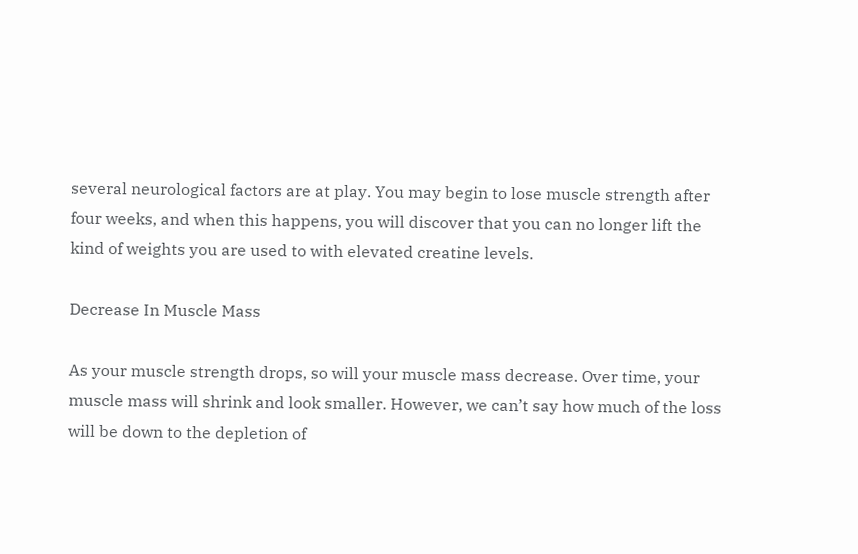several neurological factors are at play. You may begin to lose muscle strength after four weeks, and when this happens, you will discover that you can no longer lift the kind of weights you are used to with elevated creatine levels.

Decrease In Muscle Mass

As your muscle strength drops, so will your muscle mass decrease. Over time, your muscle mass will shrink and look smaller. However, we can’t say how much of the loss will be down to the depletion of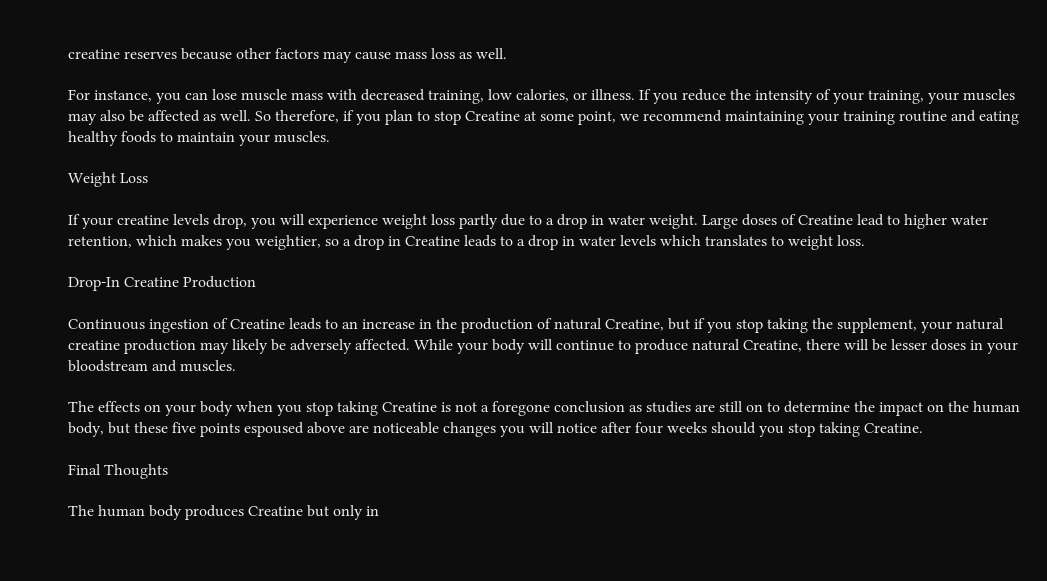creatine reserves because other factors may cause mass loss as well.

For instance, you can lose muscle mass with decreased training, low calories, or illness. If you reduce the intensity of your training, your muscles may also be affected as well. So therefore, if you plan to stop Creatine at some point, we recommend maintaining your training routine and eating healthy foods to maintain your muscles.

Weight Loss

If your creatine levels drop, you will experience weight loss partly due to a drop in water weight. Large doses of Creatine lead to higher water retention, which makes you weightier, so a drop in Creatine leads to a drop in water levels which translates to weight loss.

Drop-In Creatine Production

Continuous ingestion of Creatine leads to an increase in the production of natural Creatine, but if you stop taking the supplement, your natural creatine production may likely be adversely affected. While your body will continue to produce natural Creatine, there will be lesser doses in your bloodstream and muscles.

The effects on your body when you stop taking Creatine is not a foregone conclusion as studies are still on to determine the impact on the human body, but these five points espoused above are noticeable changes you will notice after four weeks should you stop taking Creatine.

Final Thoughts

The human body produces Creatine but only in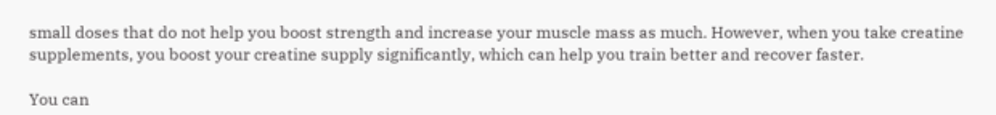small doses that do not help you boost strength and increase your muscle mass as much. However, when you take creatine supplements, you boost your creatine supply significantly, which can help you train better and recover faster.

You can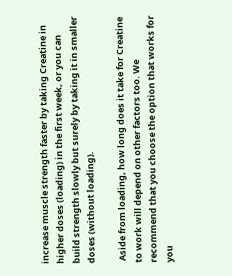increase muscle strength faster by taking Creatine in higher doses (loading) in the first week, or you can build strength slowly but surely by taking it in smaller doses (without loading).

 Aside from loading, how long does it take for Creatine to work will depend on other factors too. We recommend that you choose the option that works for you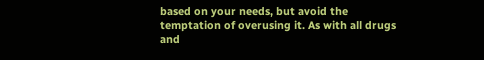based on your needs, but avoid the temptation of overusing it. As with all drugs and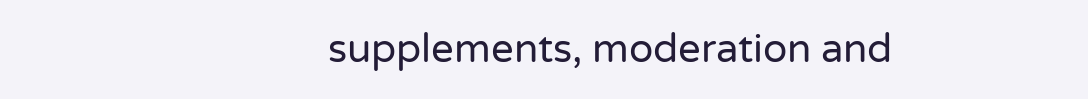supplements, moderation and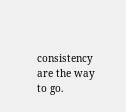consistency are the way to go.